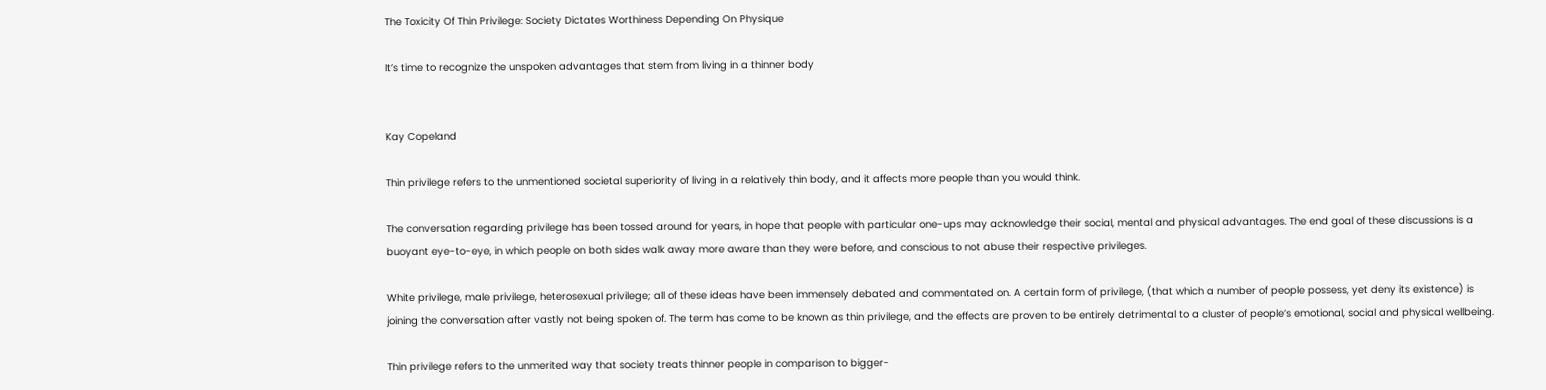The Toxicity Of Thin Privilege: Society Dictates Worthiness Depending On Physique

It’s time to recognize the unspoken advantages that stem from living in a thinner body


Kay Copeland

Thin privilege refers to the unmentioned societal superiority of living in a relatively thin body, and it affects more people than you would think.

The conversation regarding privilege has been tossed around for years, in hope that people with particular one-ups may acknowledge their social, mental and physical advantages. The end goal of these discussions is a buoyant eye-to-eye, in which people on both sides walk away more aware than they were before, and conscious to not abuse their respective privileges.

White privilege, male privilege, heterosexual privilege; all of these ideas have been immensely debated and commentated on. A certain form of privilege, (that which a number of people possess, yet deny its existence) is joining the conversation after vastly not being spoken of. The term has come to be known as thin privilege, and the effects are proven to be entirely detrimental to a cluster of people’s emotional, social and physical wellbeing.

Thin privilege refers to the unmerited way that society treats thinner people in comparison to bigger-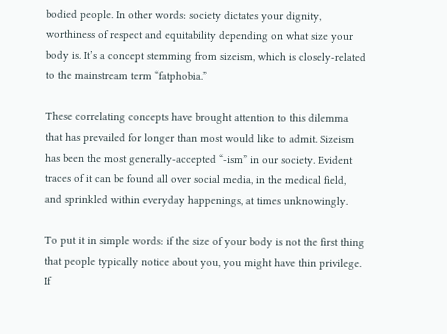bodied people. In other words: society dictates your dignity, worthiness of respect and equitability depending on what size your body is. It’s a concept stemming from sizeism, which is closely-related to the mainstream term “fatphobia.”

These correlating concepts have brought attention to this dilemma that has prevailed for longer than most would like to admit. Sizeism has been the most generally-accepted “-ism” in our society. Evident traces of it can be found all over social media, in the medical field, and sprinkled within everyday happenings, at times unknowingly.

To put it in simple words: if the size of your body is not the first thing that people typically notice about you, you might have thin privilege. If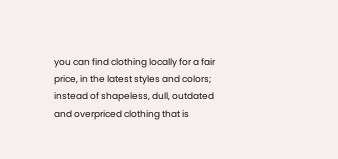you can find clothing locally for a fair price, in the latest styles and colors; instead of shapeless, dull, outdated and overpriced clothing that is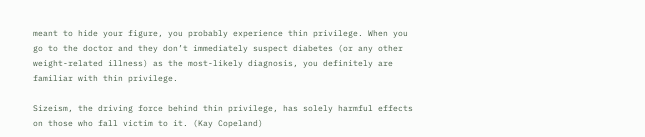meant to hide your figure, you probably experience thin privilege. When you go to the doctor and they don’t immediately suspect diabetes (or any other weight-related illness) as the most-likely diagnosis, you definitely are familiar with thin privilege.

Sizeism, the driving force behind thin privilege, has solely harmful effects on those who fall victim to it. (Kay Copeland)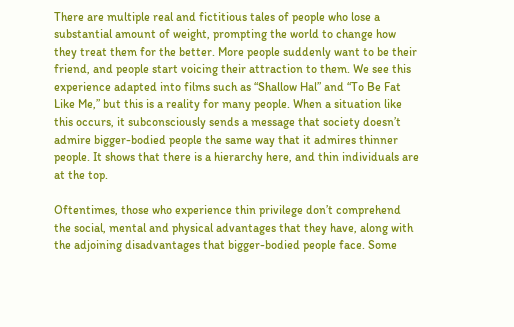There are multiple real and fictitious tales of people who lose a substantial amount of weight, prompting the world to change how they treat them for the better. More people suddenly want to be their friend, and people start voicing their attraction to them. We see this experience adapted into films such as “Shallow Hal” and “To Be Fat Like Me,” but this is a reality for many people. When a situation like this occurs, it subconsciously sends a message that society doesn’t admire bigger-bodied people the same way that it admires thinner people. It shows that there is a hierarchy here, and thin individuals are at the top.

Oftentimes, those who experience thin privilege don’t comprehend the social, mental and physical advantages that they have, along with the adjoining disadvantages that bigger-bodied people face. Some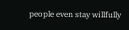people even stay willfully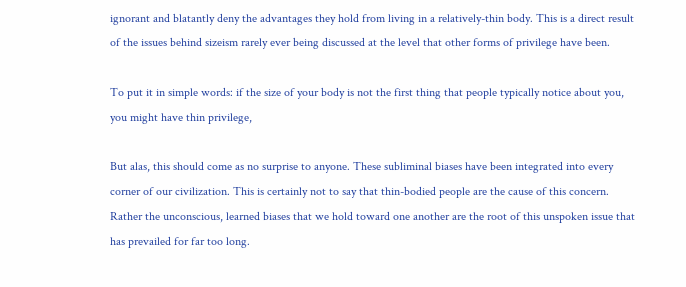ignorant and blatantly deny the advantages they hold from living in a relatively-thin body. This is a direct result of the issues behind sizeism rarely ever being discussed at the level that other forms of privilege have been.

To put it in simple words: if the size of your body is not the first thing that people typically notice about you, you might have thin privilege,

But alas, this should come as no surprise to anyone. These subliminal biases have been integrated into every corner of our civilization. This is certainly not to say that thin-bodied people are the cause of this concern. Rather the unconscious, learned biases that we hold toward one another are the root of this unspoken issue that has prevailed for far too long.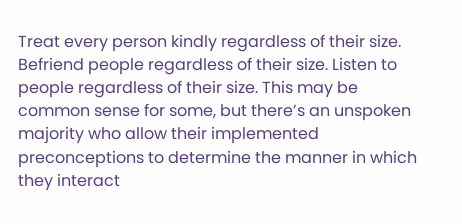Treat every person kindly regardless of their size. Befriend people regardless of their size. Listen to people regardless of their size. This may be common sense for some, but there’s an unspoken majority who allow their implemented preconceptions to determine the manner in which they interact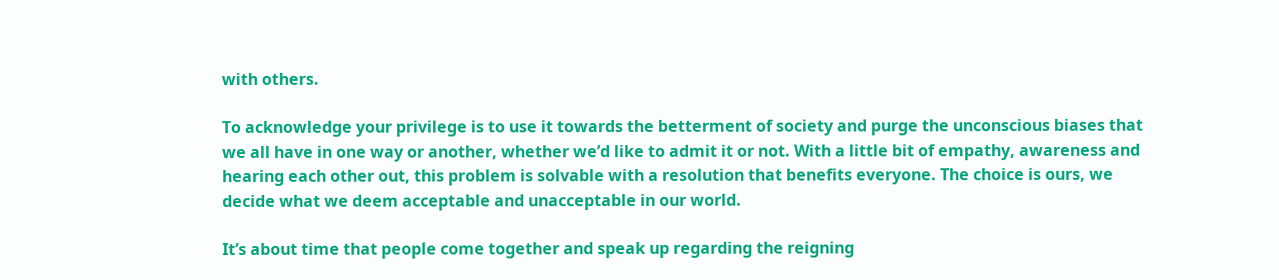with others.

To acknowledge your privilege is to use it towards the betterment of society and purge the unconscious biases that we all have in one way or another, whether we’d like to admit it or not. With a little bit of empathy, awareness and hearing each other out, this problem is solvable with a resolution that benefits everyone. The choice is ours, we decide what we deem acceptable and unacceptable in our world.

It’s about time that people come together and speak up regarding the reigning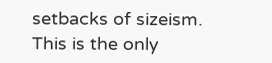setbacks of sizeism. This is the only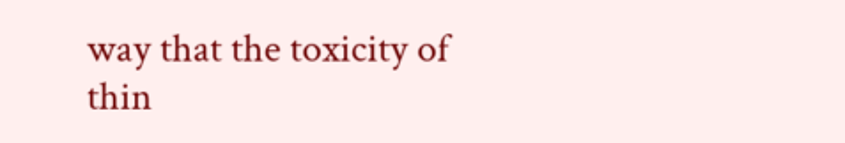way that the toxicity of thin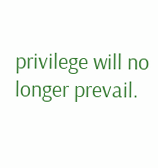privilege will no longer prevail.